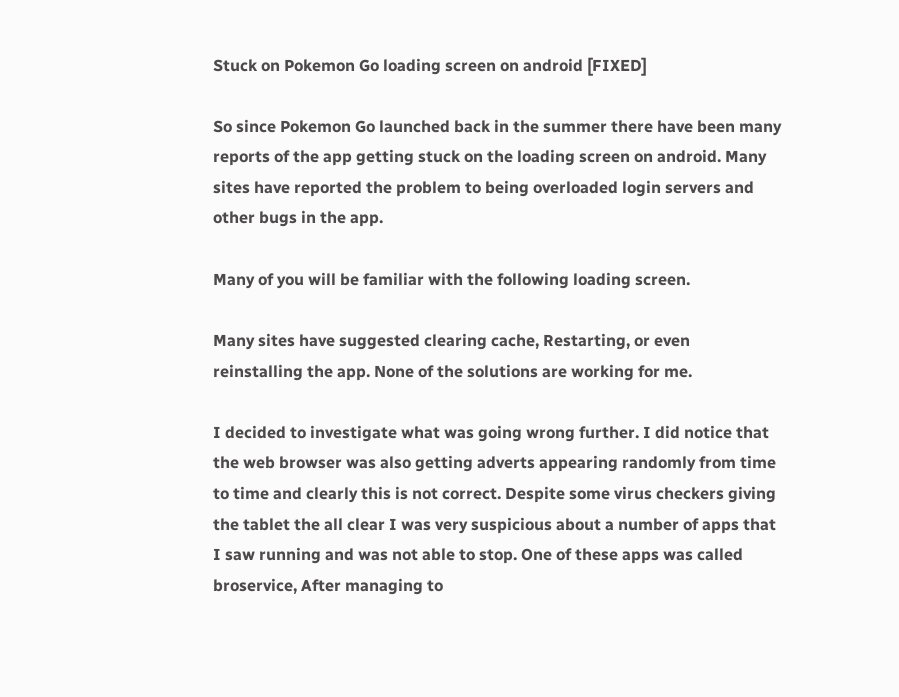Stuck on Pokemon Go loading screen on android [FIXED]

So since Pokemon Go launched back in the summer there have been many reports of the app getting stuck on the loading screen on android. Many sites have reported the problem to being overloaded login servers and other bugs in the app.

Many of you will be familiar with the following loading screen.

Many sites have suggested clearing cache, Restarting, or even reinstalling the app. None of the solutions are working for me.

I decided to investigate what was going wrong further. I did notice that the web browser was also getting adverts appearing randomly from time to time and clearly this is not correct. Despite some virus checkers giving the tablet the all clear I was very suspicious about a number of apps that I saw running and was not able to stop. One of these apps was called broservice, After managing to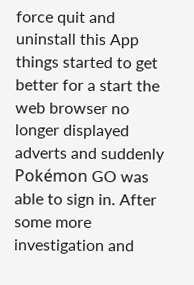force quit and uninstall this App things started to get better for a start the web browser no longer displayed adverts and suddenly Pokémon GO was able to sign in. After some more investigation and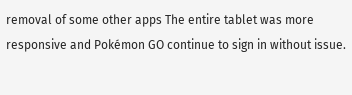removal of some other apps The entire tablet was more responsive and Pokémon GO continue to sign in without issue.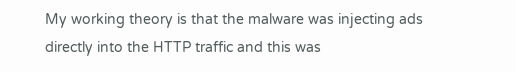My working theory is that the malware was injecting ads directly into the HTTP traffic and this was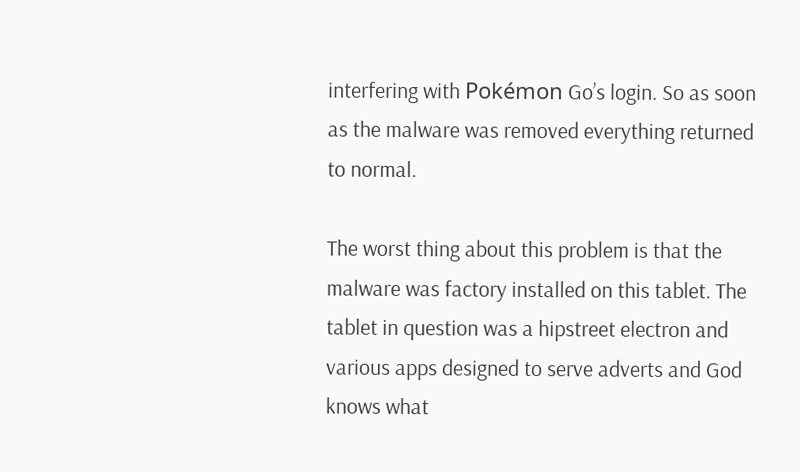interfering with Pokémon Go’s login. So as soon as the malware was removed everything returned to normal.

The worst thing about this problem is that the malware was factory installed on this tablet. The tablet in question was a hipstreet electron and various apps designed to serve adverts and God knows what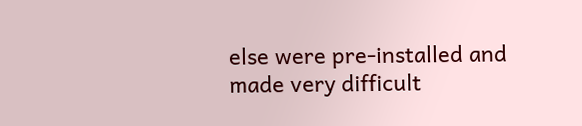else were pre-installed and made very difficult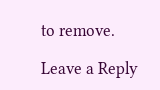to remove.

Leave a Reply